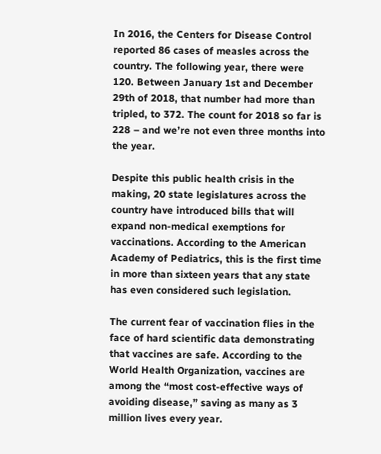In 2016, the Centers for Disease Control reported 86 cases of measles across the country. The following year, there were 120. Between January 1st and December 29th of 2018, that number had more than tripled, to 372. The count for 2018 so far is 228 – and we’re not even three months into the year.

Despite this public health crisis in the making, 20 state legislatures across the country have introduced bills that will expand non-medical exemptions for vaccinations. According to the American Academy of Pediatrics, this is the first time in more than sixteen years that any state has even considered such legislation.

The current fear of vaccination flies in the face of hard scientific data demonstrating that vaccines are safe. According to the World Health Organization, vaccines are among the “most cost-effective ways of avoiding disease,” saving as many as 3 million lives every year.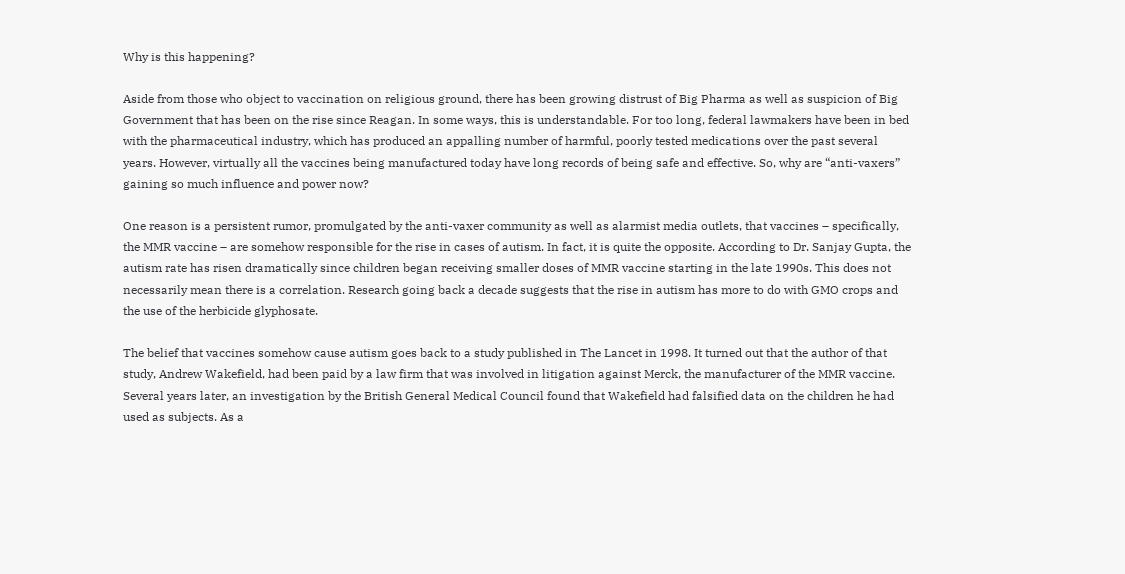Why is this happening?

Aside from those who object to vaccination on religious ground, there has been growing distrust of Big Pharma as well as suspicion of Big Government that has been on the rise since Reagan. In some ways, this is understandable. For too long, federal lawmakers have been in bed with the pharmaceutical industry, which has produced an appalling number of harmful, poorly tested medications over the past several years. However, virtually all the vaccines being manufactured today have long records of being safe and effective. So, why are “anti-vaxers” gaining so much influence and power now?

One reason is a persistent rumor, promulgated by the anti-vaxer community as well as alarmist media outlets, that vaccines – specifically, the MMR vaccine – are somehow responsible for the rise in cases of autism. In fact, it is quite the opposite. According to Dr. Sanjay Gupta, the autism rate has risen dramatically since children began receiving smaller doses of MMR vaccine starting in the late 1990s. This does not necessarily mean there is a correlation. Research going back a decade suggests that the rise in autism has more to do with GMO crops and the use of the herbicide glyphosate.

The belief that vaccines somehow cause autism goes back to a study published in The Lancet in 1998. It turned out that the author of that study, Andrew Wakefield, had been paid by a law firm that was involved in litigation against Merck, the manufacturer of the MMR vaccine. Several years later, an investigation by the British General Medical Council found that Wakefield had falsified data on the children he had used as subjects. As a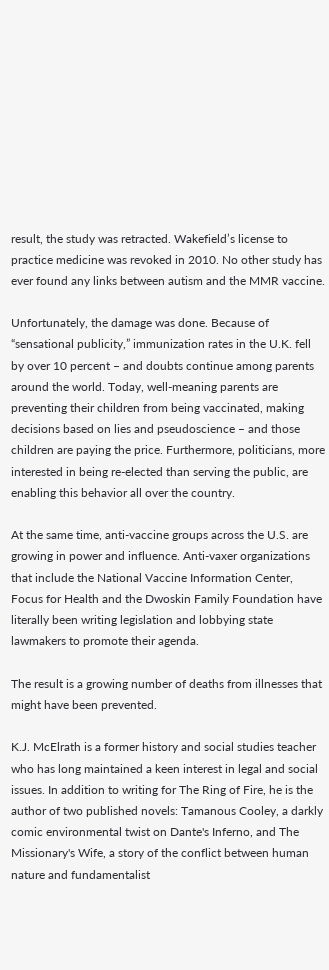result, the study was retracted. Wakefield’s license to practice medicine was revoked in 2010. No other study has ever found any links between autism and the MMR vaccine.

Unfortunately, the damage was done. Because of “sensational publicity,” immunization rates in the U.K. fell by over 10 percent – and doubts continue among parents around the world. Today, well-meaning parents are preventing their children from being vaccinated, making decisions based on lies and pseudoscience – and those children are paying the price. Furthermore, politicians, more interested in being re-elected than serving the public, are enabling this behavior all over the country.

At the same time, anti-vaccine groups across the U.S. are growing in power and influence. Anti-vaxer organizations that include the National Vaccine Information Center, Focus for Health and the Dwoskin Family Foundation have literally been writing legislation and lobbying state lawmakers to promote their agenda.

The result is a growing number of deaths from illnesses that might have been prevented.

K.J. McElrath is a former history and social studies teacher who has long maintained a keen interest in legal and social issues. In addition to writing for The Ring of Fire, he is the author of two published novels: Tamanous Cooley, a darkly comic environmental twist on Dante's Inferno, and The Missionary's Wife, a story of the conflict between human nature and fundamentalist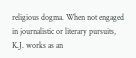religious dogma. When not engaged in journalistic or literary pursuits, K.J. works as an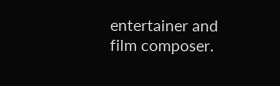entertainer and film composer.